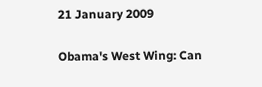21 January 2009

Obama's West Wing: Can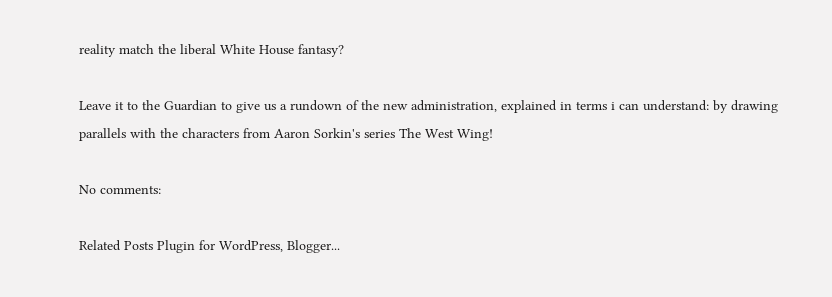reality match the liberal White House fantasy?

Leave it to the Guardian to give us a rundown of the new administration, explained in terms i can understand: by drawing parallels with the characters from Aaron Sorkin's series The West Wing!

No comments:

Related Posts Plugin for WordPress, Blogger...